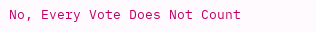No, Every Vote Does Not Count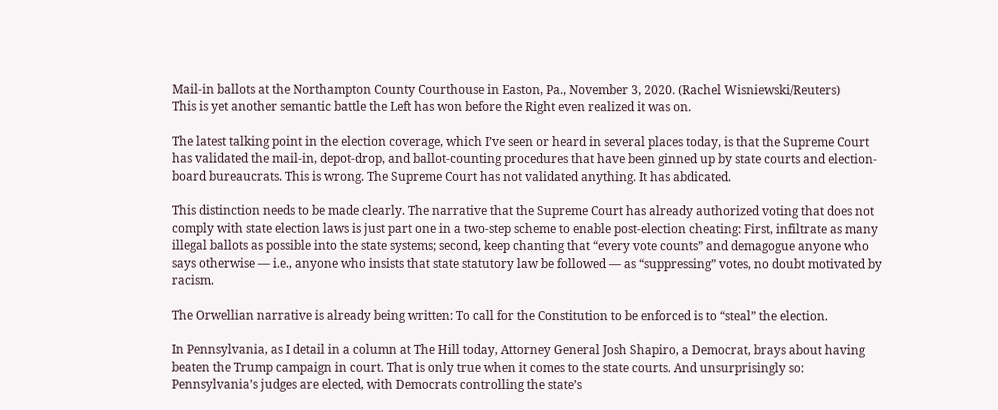Mail-in ballots at the Northampton County Courthouse in Easton, Pa., November 3, 2020. (Rachel Wisniewski/Reuters)
This is yet another semantic battle the Left has won before the Right even realized it was on.

The latest talking point in the election coverage, which I’ve seen or heard in several places today, is that the Supreme Court has validated the mail-in, depot-drop, and ballot-counting procedures that have been ginned up by state courts and election-board bureaucrats. This is wrong. The Supreme Court has not validated anything. It has abdicated.

This distinction needs to be made clearly. The narrative that the Supreme Court has already authorized voting that does not comply with state election laws is just part one in a two-step scheme to enable post-election cheating: First, infiltrate as many illegal ballots as possible into the state systems; second, keep chanting that “every vote counts” and demagogue anyone who says otherwise — i.e., anyone who insists that state statutory law be followed — as “suppressing” votes, no doubt motivated by racism.

The Orwellian narrative is already being written: To call for the Constitution to be enforced is to “steal” the election.

In Pennsylvania, as I detail in a column at The Hill today, Attorney General Josh Shapiro, a Democrat, brays about having beaten the Trump campaign in court. That is only true when it comes to the state courts. And unsurprisingly so: Pennsylvania’s judges are elected, with Democrats controlling the state’s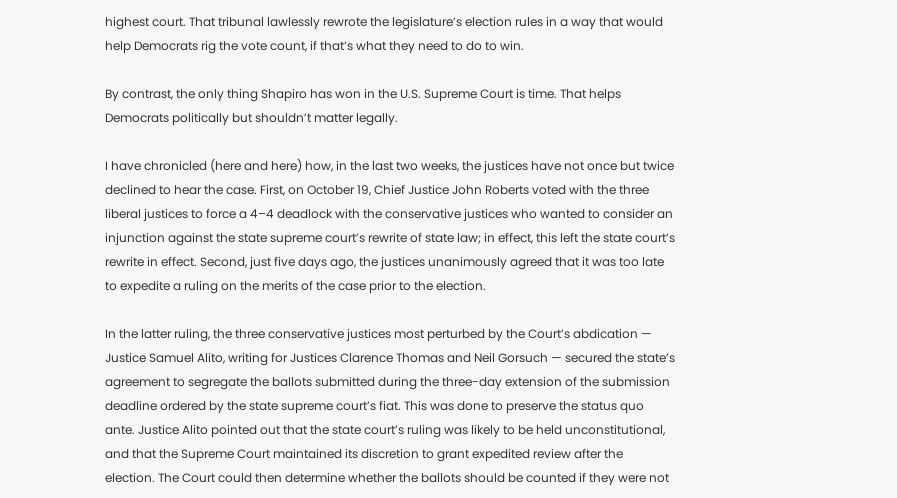highest court. That tribunal lawlessly rewrote the legislature’s election rules in a way that would help Democrats rig the vote count, if that’s what they need to do to win.

By contrast, the only thing Shapiro has won in the U.S. Supreme Court is time. That helps Democrats politically but shouldn’t matter legally.

I have chronicled (here and here) how, in the last two weeks, the justices have not once but twice declined to hear the case. First, on October 19, Chief Justice John Roberts voted with the three liberal justices to force a 4–4 deadlock with the conservative justices who wanted to consider an injunction against the state supreme court’s rewrite of state law; in effect, this left the state court’s rewrite in effect. Second, just five days ago, the justices unanimously agreed that it was too late to expedite a ruling on the merits of the case prior to the election.

In the latter ruling, the three conservative justices most perturbed by the Court’s abdication — Justice Samuel Alito, writing for Justices Clarence Thomas and Neil Gorsuch — secured the state’s agreement to segregate the ballots submitted during the three-day extension of the submission deadline ordered by the state supreme court’s fiat. This was done to preserve the status quo ante. Justice Alito pointed out that the state court’s ruling was likely to be held unconstitutional, and that the Supreme Court maintained its discretion to grant expedited review after the election. The Court could then determine whether the ballots should be counted if they were not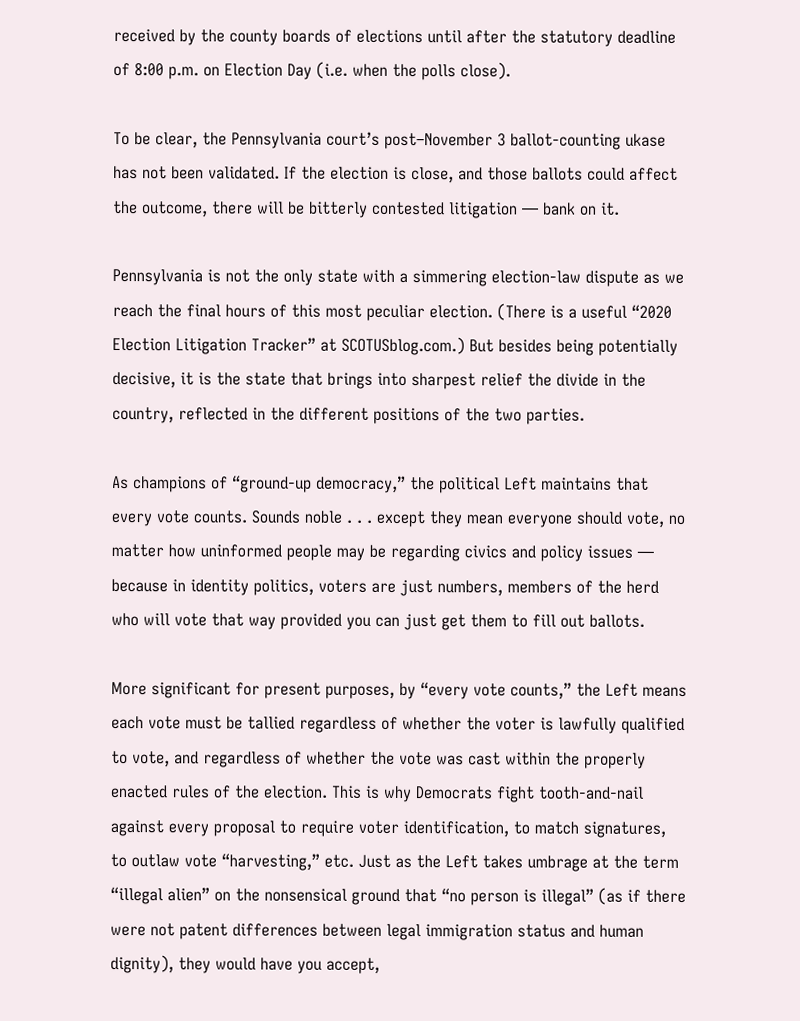received by the county boards of elections until after the statutory deadline of 8:00 p.m. on Election Day (i.e. when the polls close).

To be clear, the Pennsylvania court’s post–November 3 ballot-counting ukase has not been validated. If the election is close, and those ballots could affect the outcome, there will be bitterly contested litigation — bank on it.

Pennsylvania is not the only state with a simmering election-law dispute as we reach the final hours of this most peculiar election. (There is a useful “2020 Election Litigation Tracker” at SCOTUSblog.com.) But besides being potentially decisive, it is the state that brings into sharpest relief the divide in the country, reflected in the different positions of the two parties.

As champions of “ground-up democracy,” the political Left maintains that every vote counts. Sounds noble . . . except they mean everyone should vote, no matter how uninformed people may be regarding civics and policy issues — because in identity politics, voters are just numbers, members of the herd who will vote that way provided you can just get them to fill out ballots.

More significant for present purposes, by “every vote counts,” the Left means each vote must be tallied regardless of whether the voter is lawfully qualified to vote, and regardless of whether the vote was cast within the properly enacted rules of the election. This is why Democrats fight tooth-and-nail against every proposal to require voter identification, to match signatures, to outlaw vote “harvesting,” etc. Just as the Left takes umbrage at the term “illegal alien” on the nonsensical ground that “no person is illegal” (as if there were not patent differences between legal immigration status and human dignity), they would have you accept,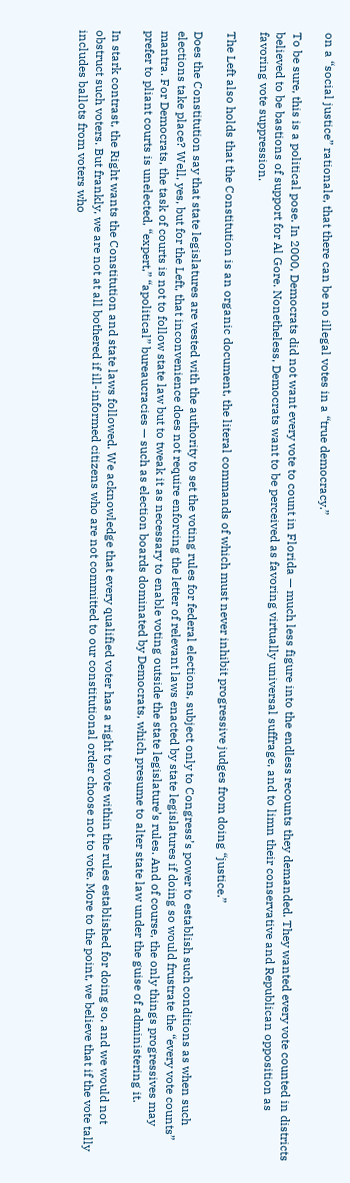on a “social justice” rationale, that there can be no illegal votes in a “true democracy.”

To be sure, this is a political pose. In 2000, Democrats did not want every vote to count in Florida — much less figure into the endless recounts they demanded. They wanted every vote counted in districts believed to be bastions of support for Al Gore. Nonetheless, Democrats want to be perceived as favoring virtually universal suffrage, and to limn their conservative and Republican opposition as favoring vote suppression.

The Left also holds that the Constitution is an organic document, the literal commands of which must never inhibit progressive judges from doing “justice.”

Does the Constitution say that state legislatures are vested with the authority to set the voting rules for federal elections, subject only to Congress’s power to establish such conditions as when such elections take place? Well, yes, but for the Left, that inconvenience does not require enforcing the letter of relevant laws enacted by state legislatures if doing so would frustrate the “every vote counts” mantra. For Democrats, the task of courts is not to follow state law but to tweak it as necessary to enable voting outside the state legislature’s rules. And of course, the only things progressives may prefer to pliant courts is unelected, “expert,” “apolitical” bureaucracies — such as election boards dominated by Democrats, which presume to alter state law under the guise of administering it.

In stark contrast, the Right wants the Constitution and state laws followed. We acknowledge that every qualified voter has a right to vote within the rules established for doing so, and we would not obstruct such voters. But frankly, we are not at all bothered if ill-informed citizens who are not committed to our constitutional order choose not to vote. More to the point, we believe that if the vote tally includes ballots from voters who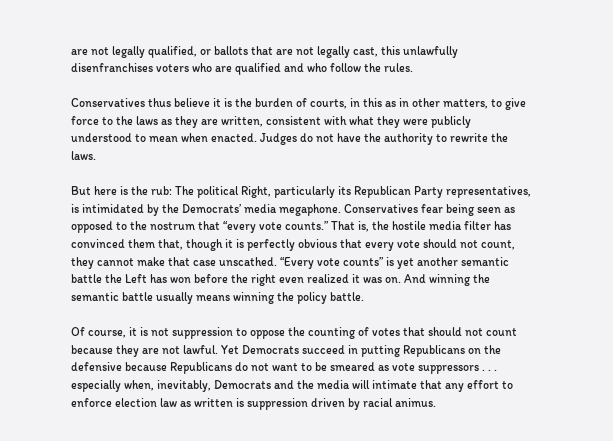are not legally qualified, or ballots that are not legally cast, this unlawfully disenfranchises voters who are qualified and who follow the rules.

Conservatives thus believe it is the burden of courts, in this as in other matters, to give force to the laws as they are written, consistent with what they were publicly understood to mean when enacted. Judges do not have the authority to rewrite the laws.

But here is the rub: The political Right, particularly its Republican Party representatives, is intimidated by the Democrats’ media megaphone. Conservatives fear being seen as opposed to the nostrum that “every vote counts.” That is, the hostile media filter has convinced them that, though it is perfectly obvious that every vote should not count, they cannot make that case unscathed. “Every vote counts” is yet another semantic battle the Left has won before the right even realized it was on. And winning the semantic battle usually means winning the policy battle.

Of course, it is not suppression to oppose the counting of votes that should not count because they are not lawful. Yet Democrats succeed in putting Republicans on the defensive because Republicans do not want to be smeared as vote suppressors . . . especially when, inevitably, Democrats and the media will intimate that any effort to enforce election law as written is suppression driven by racial animus.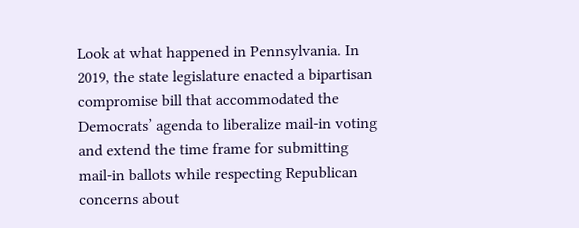Look at what happened in Pennsylvania. In 2019, the state legislature enacted a bipartisan compromise bill that accommodated the Democrats’ agenda to liberalize mail-in voting and extend the time frame for submitting mail-in ballots while respecting Republican concerns about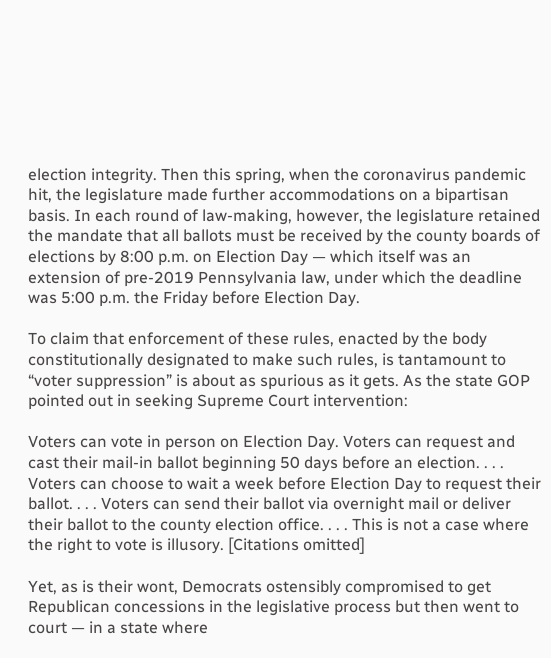election integrity. Then this spring, when the coronavirus pandemic hit, the legislature made further accommodations on a bipartisan basis. In each round of law-making, however, the legislature retained the mandate that all ballots must be received by the county boards of elections by 8:00 p.m. on Election Day — which itself was an extension of pre-2019 Pennsylvania law, under which the deadline was 5:00 p.m. the Friday before Election Day.

To claim that enforcement of these rules, enacted by the body constitutionally designated to make such rules, is tantamount to “voter suppression” is about as spurious as it gets. As the state GOP pointed out in seeking Supreme Court intervention:

Voters can vote in person on Election Day. Voters can request and cast their mail-in ballot beginning 50 days before an election. . . . Voters can choose to wait a week before Election Day to request their ballot. . . . Voters can send their ballot via overnight mail or deliver their ballot to the county election office. . . . This is not a case where the right to vote is illusory. [Citations omitted]

Yet, as is their wont, Democrats ostensibly compromised to get Republican concessions in the legislative process but then went to court — in a state where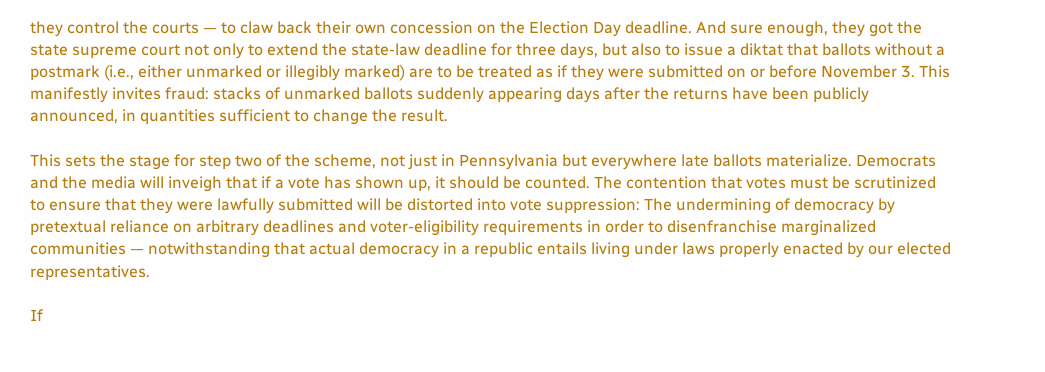they control the courts — to claw back their own concession on the Election Day deadline. And sure enough, they got the state supreme court not only to extend the state-law deadline for three days, but also to issue a diktat that ballots without a postmark (i.e., either unmarked or illegibly marked) are to be treated as if they were submitted on or before November 3. This manifestly invites fraud: stacks of unmarked ballots suddenly appearing days after the returns have been publicly announced, in quantities sufficient to change the result.

This sets the stage for step two of the scheme, not just in Pennsylvania but everywhere late ballots materialize. Democrats and the media will inveigh that if a vote has shown up, it should be counted. The contention that votes must be scrutinized to ensure that they were lawfully submitted will be distorted into vote suppression: The undermining of democracy by pretextual reliance on arbitrary deadlines and voter-eligibility requirements in order to disenfranchise marginalized communities — notwithstanding that actual democracy in a republic entails living under laws properly enacted by our elected representatives.

If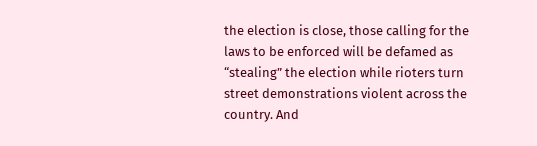the election is close, those calling for the laws to be enforced will be defamed as “stealing” the election while rioters turn street demonstrations violent across the country. And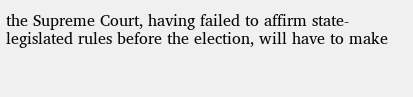the Supreme Court, having failed to affirm state-legislated rules before the election, will have to make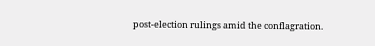post-election rulings amid the conflagration.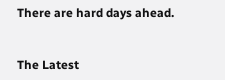There are hard days ahead.


The Latest